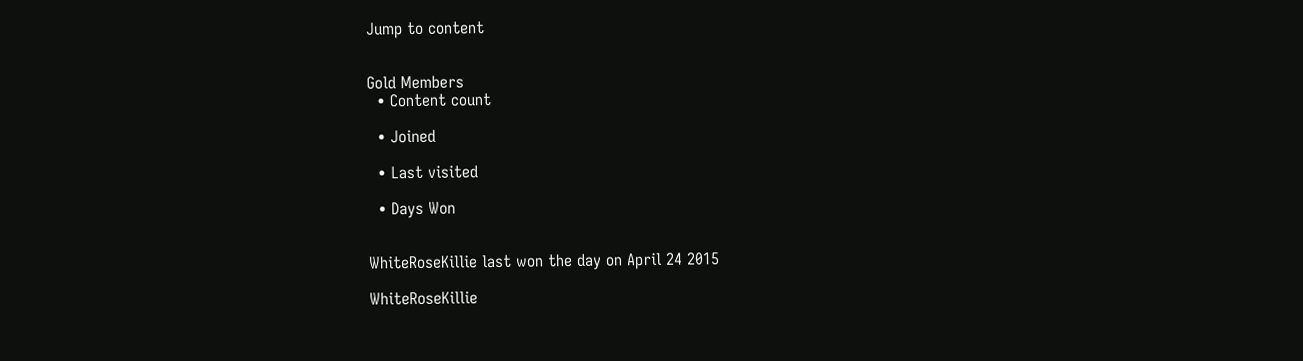Jump to content


Gold Members
  • Content count

  • Joined

  • Last visited

  • Days Won


WhiteRoseKillie last won the day on April 24 2015

WhiteRoseKillie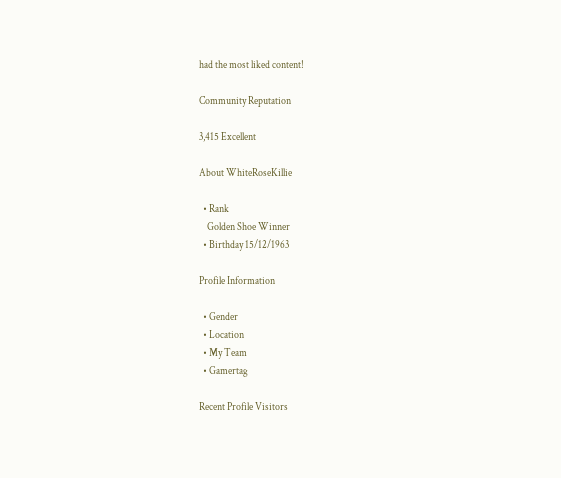had the most liked content!

Community Reputation

3,415 Excellent

About WhiteRoseKillie

  • Rank
    Golden Shoe Winner
  • Birthday 15/12/1963

Profile Information

  • Gender
  • Location
  • My Team
  • Gamertag

Recent Profile Visitors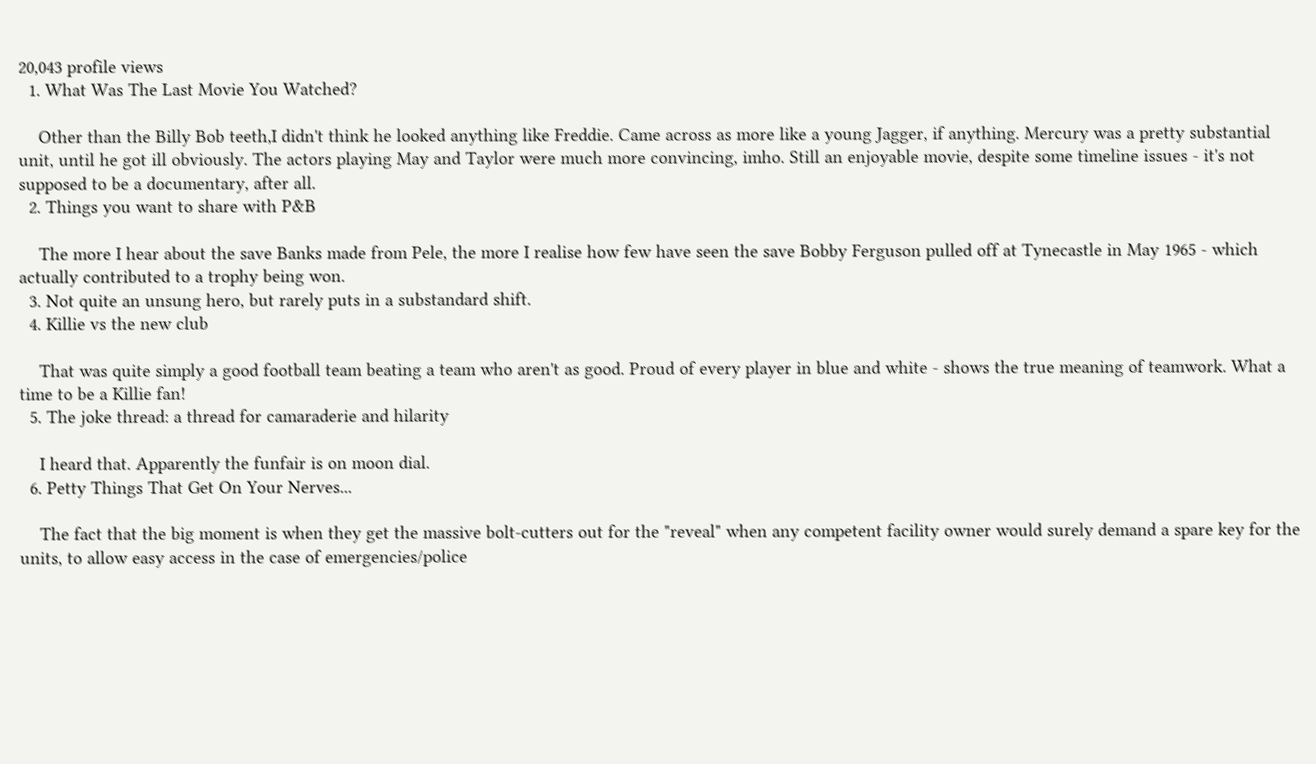20,043 profile views
  1. What Was The Last Movie You Watched?

    Other than the Billy Bob teeth,I didn't think he looked anything like Freddie. Came across as more like a young Jagger, if anything. Mercury was a pretty substantial unit, until he got ill obviously. The actors playing May and Taylor were much more convincing, imho. Still an enjoyable movie, despite some timeline issues - it's not supposed to be a documentary, after all.
  2. Things you want to share with P&B

    The more I hear about the save Banks made from Pele, the more I realise how few have seen the save Bobby Ferguson pulled off at Tynecastle in May 1965 - which actually contributed to a trophy being won.
  3. Not quite an unsung hero, but rarely puts in a substandard shift.
  4. Killie vs the new club

    That was quite simply a good football team beating a team who aren't as good. Proud of every player in blue and white - shows the true meaning of teamwork. What a time to be a Killie fan!
  5. The joke thread: a thread for camaraderie and hilarity

    I heard that. Apparently the funfair is on moon dial.
  6. Petty Things That Get On Your Nerves...

    The fact that the big moment is when they get the massive bolt-cutters out for the "reveal" when any competent facility owner would surely demand a spare key for the units, to allow easy access in the case of emergencies/police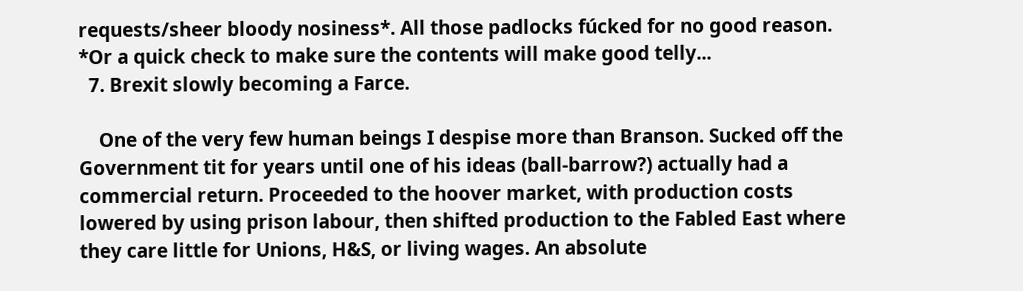requests/sheer bloody nosiness*. All those padlocks fúcked for no good reason. *Or a quick check to make sure the contents will make good telly...
  7. Brexit slowly becoming a Farce.

    One of the very few human beings I despise more than Branson. Sucked off the Government tit for years until one of his ideas (ball-barrow?) actually had a commercial return. Proceeded to the hoover market, with production costs lowered by using prison labour, then shifted production to the Fabled East where they care little for Unions, H&S, or living wages. An absolute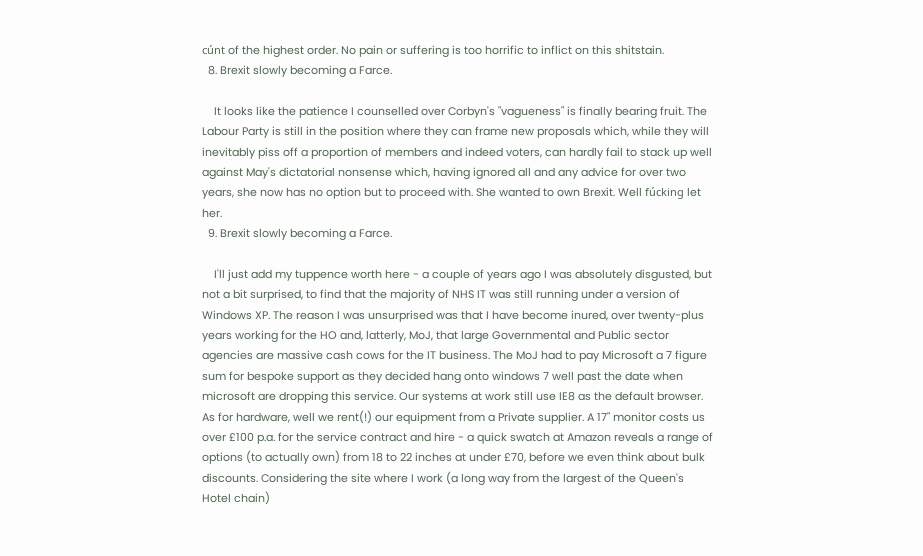cúnt of the highest order. No pain or suffering is too horrific to inflict on this shitstain.
  8. Brexit slowly becoming a Farce.

    It looks like the patience I counselled over Corbyn's "vagueness" is finally bearing fruit. The Labour Party is still in the position where they can frame new proposals which, while they will inevitably piss off a proportion of members and indeed voters, can hardly fail to stack up well against May's dictatorial nonsense which, having ignored all and any advice for over two years, she now has no option but to proceed with. She wanted to own Brexit. Well fúcking let her.
  9. Brexit slowly becoming a Farce.

    I'll just add my tuppence worth here - a couple of years ago I was absolutely disgusted, but not a bit surprised, to find that the majority of NHS IT was still running under a version of Windows XP. The reason I was unsurprised was that I have become inured, over twenty-plus years working for the HO and, latterly, MoJ, that large Governmental and Public sector agencies are massive cash cows for the IT business. The MoJ had to pay Microsoft a 7 figure sum for bespoke support as they decided hang onto windows 7 well past the date when microsoft are dropping this service. Our systems at work still use IE8 as the default browser. As for hardware, well we rent(!) our equipment from a Private supplier. A 17" monitor costs us over £100 p.a. for the service contract and hire - a quick swatch at Amazon reveals a range of options (to actually own) from 18 to 22 inches at under £70, before we even think about bulk discounts. Considering the site where I work (a long way from the largest of the Queen's Hotel chain)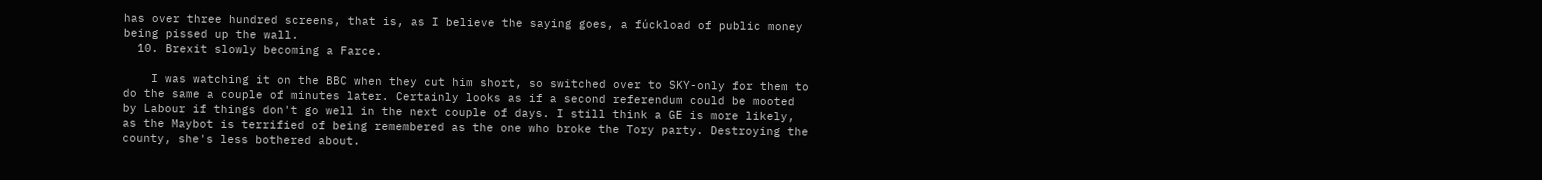has over three hundred screens, that is, as I believe the saying goes, a fúckload of public money being pissed up the wall.
  10. Brexit slowly becoming a Farce.

    I was watching it on the BBC when they cut him short, so switched over to SKY-only for them to do the same a couple of minutes later. Certainly looks as if a second referendum could be mooted by Labour if things don't go well in the next couple of days. I still think a GE is more likely, as the Maybot is terrified of being remembered as the one who broke the Tory party. Destroying the county, she's less bothered about.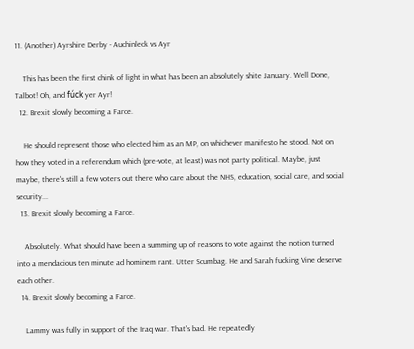11. (Another) Ayrshire Derby - Auchinleck vs Ayr

    This has been the first chink of light in what has been an absolutely shite January. Well Done, Talbot! Oh, and fúck yer Ayr!
  12. Brexit slowly becoming a Farce.

    He should represent those who elected him as an MP, on whichever manifesto he stood. Not on how they voted in a referendum which (pre-vote, at least) was not party political. Maybe, just maybe, there's still a few voters out there who care about the NHS, education, social care, and social security...
  13. Brexit slowly becoming a Farce.

    Absolutely. What should have been a summing up of reasons to vote against the notion turned into a mendacious ten minute ad hominem rant. Utter Scumbag. He and Sarah fucking Vine deserve each other.
  14. Brexit slowly becoming a Farce.

    Lammy was fully in support of the Iraq war. That's bad. He repeatedly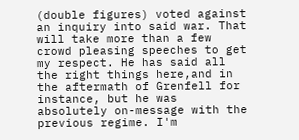(double figures) voted against an inquiry into said war. That will take more than a few crowd pleasing speeches to get my respect. He has said all the right things here,and in the aftermath of Grenfell for instance, but he was absolutely on-message with the previous regime. I'm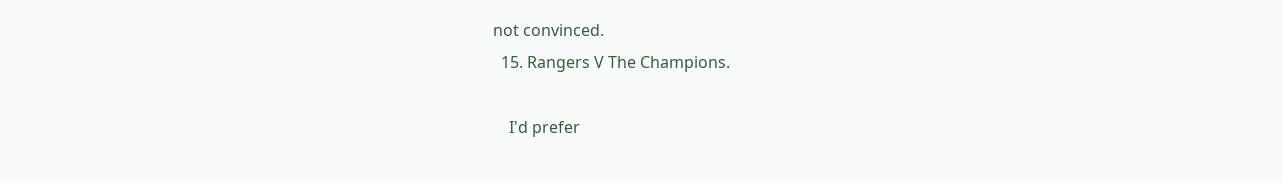not convinced.
  15. Rangers V The Champions.

    I'd prefer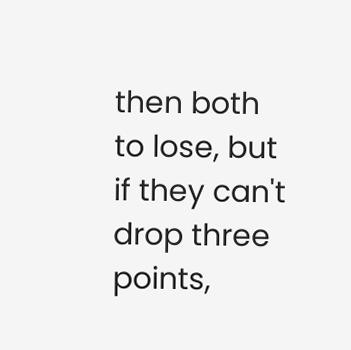then both to lose, but if they can't drop three points,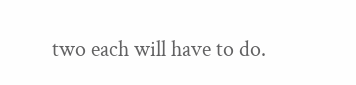two each will have to do.